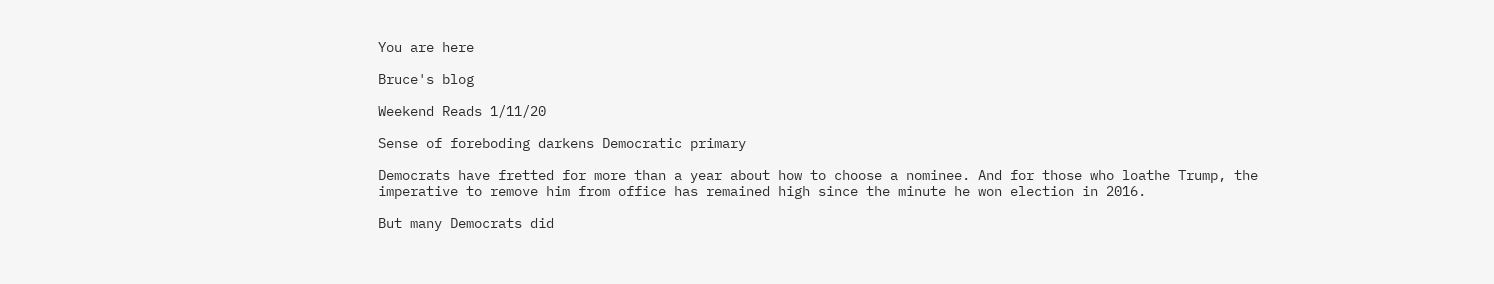You are here

Bruce's blog

Weekend Reads 1/11/20

Sense of foreboding darkens Democratic primary

Democrats have fretted for more than a year about how to choose a nominee. And for those who loathe Trump, the imperative to remove him from office has remained high since the minute he won election in 2016.

But many Democrats did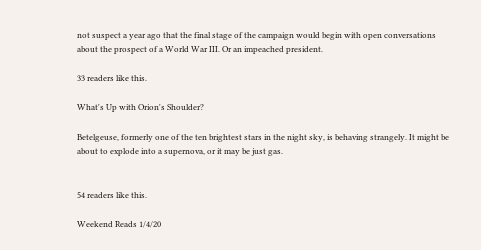not suspect a year ago that the final stage of the campaign would begin with open conversations about the prospect of a World War III. Or an impeached president.

33 readers like this.

What's Up with Orion's Shoulder?

Betelgeuse, formerly one of the ten brightest stars in the night sky, is behaving strangely. It might be about to explode into a supernova, or it may be just gas.


54 readers like this.

Weekend Reads 1/4/20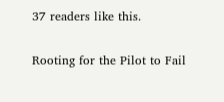37 readers like this.

Rooting for the Pilot to Fail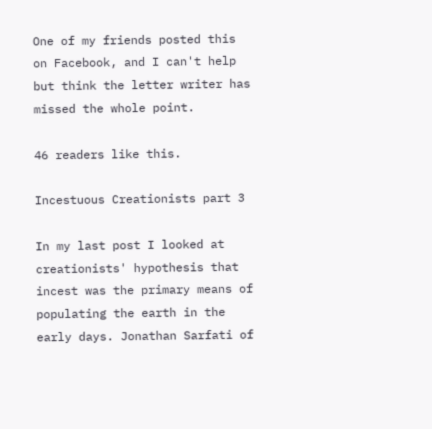One of my friends posted this on Facebook, and I can't help but think the letter writer has missed the whole point.

46 readers like this.

Incestuous Creationists part 3

In my last post I looked at creationists' hypothesis that incest was the primary means of populating the earth in the early days. Jonathan Sarfati of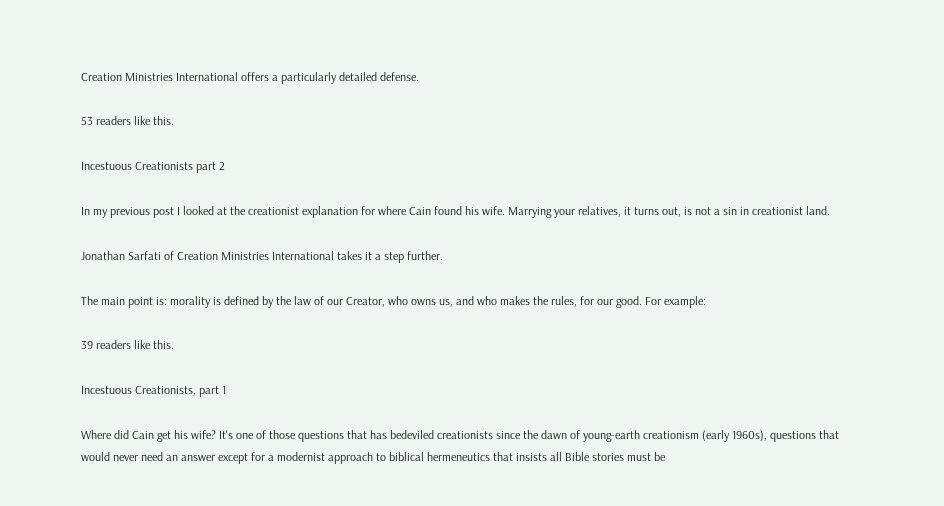Creation Ministries International offers a particularly detailed defense.

53 readers like this.

Incestuous Creationists part 2

In my previous post I looked at the creationist explanation for where Cain found his wife. Marrying your relatives, it turns out, is not a sin in creationist land.

Jonathan Sarfati of Creation Ministries International takes it a step further.

The main point is: morality is defined by the law of our Creator, who owns us, and who makes the rules, for our good. For example:

39 readers like this.

Incestuous Creationists, part 1

Where did Cain get his wife? It's one of those questions that has bedeviled creationists since the dawn of young-earth creationism (early 1960s), questions that would never need an answer except for a modernist approach to biblical hermeneutics that insists all Bible stories must be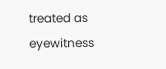treated as eyewitness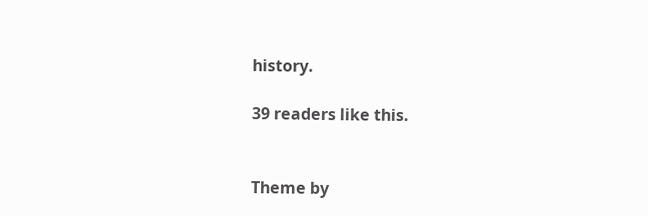history.

39 readers like this.


Theme by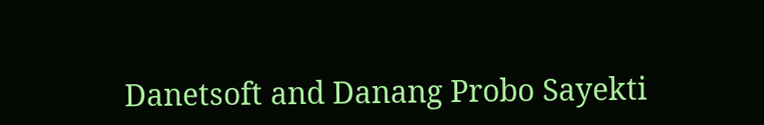Danetsoft and Danang Probo Sayekti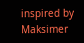inspired by Maksimer